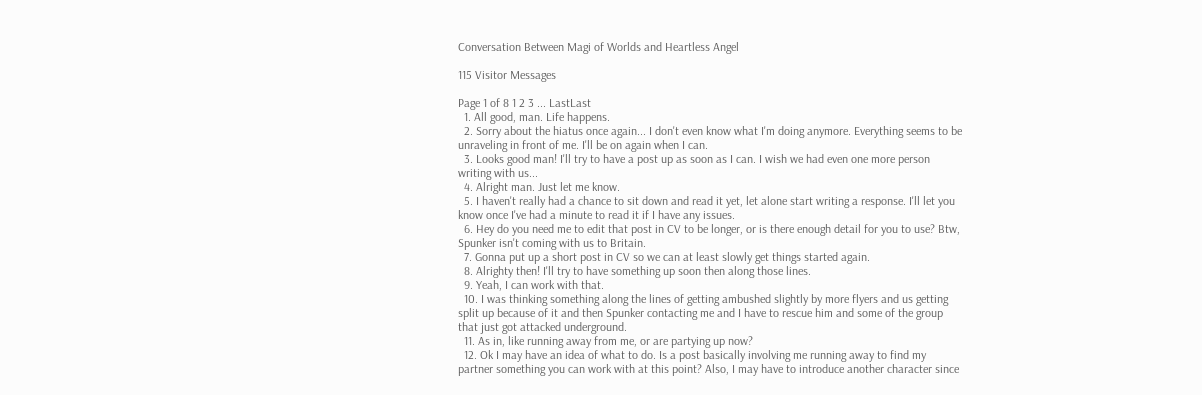Conversation Between Magi of Worlds and Heartless Angel

115 Visitor Messages

Page 1 of 8 1 2 3 ... LastLast
  1. All good, man. Life happens.
  2. Sorry about the hiatus once again... I don't even know what I'm doing anymore. Everything seems to be unraveling in front of me. I'll be on again when I can.
  3. Looks good man! I'll try to have a post up as soon as I can. I wish we had even one more person writing with us...
  4. Alright man. Just let me know.
  5. I haven't really had a chance to sit down and read it yet, let alone start writing a response. I'll let you know once I've had a minute to read it if I have any issues.
  6. Hey do you need me to edit that post in CV to be longer, or is there enough detail for you to use? Btw, Spunker isn't coming with us to Britain.
  7. Gonna put up a short post in CV so we can at least slowly get things started again.
  8. Alrighty then! I'll try to have something up soon then along those lines.
  9. Yeah, I can work with that.
  10. I was thinking something along the lines of getting ambushed slightly by more flyers and us getting split up because of it and then Spunker contacting me and I have to rescue him and some of the group that just got attacked underground.
  11. As in, like running away from me, or are partying up now?
  12. Ok I may have an idea of what to do. Is a post basically involving me running away to find my partner something you can work with at this point? Also, I may have to introduce another character since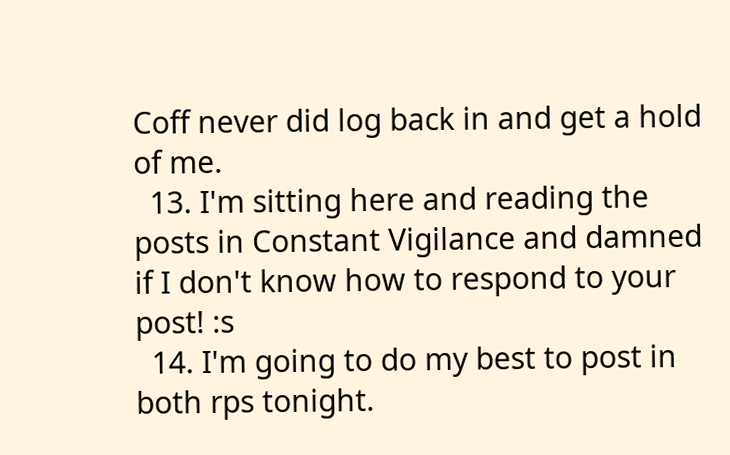Coff never did log back in and get a hold of me.
  13. I'm sitting here and reading the posts in Constant Vigilance and damned if I don't know how to respond to your post! :s
  14. I'm going to do my best to post in both rps tonight.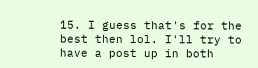15. I guess that's for the best then lol. I'll try to have a post up in both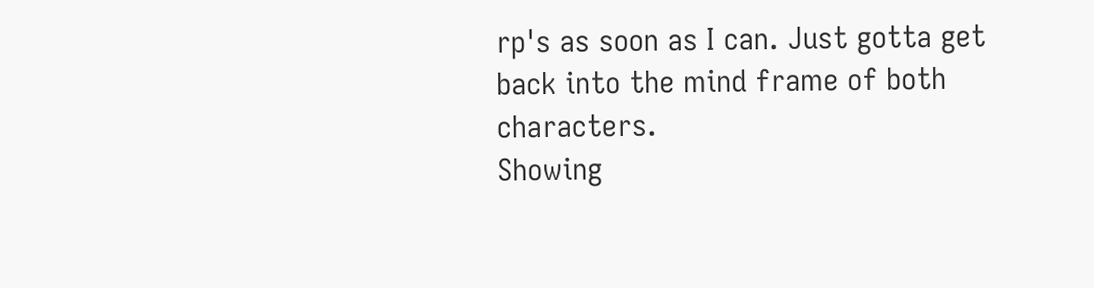rp's as soon as I can. Just gotta get back into the mind frame of both characters.
Showing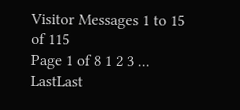Visitor Messages 1 to 15 of 115
Page 1 of 8 1 2 3 ... LastLast